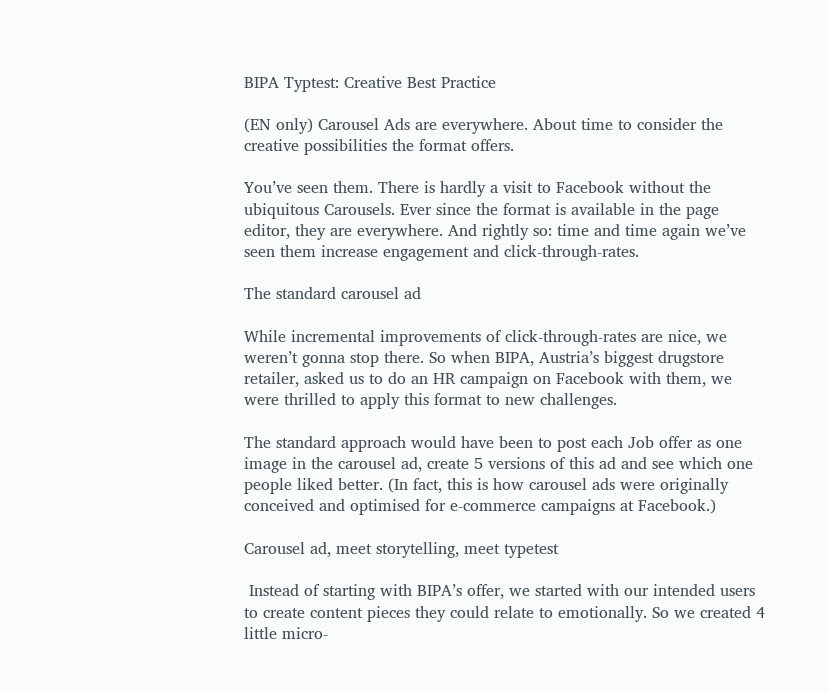BIPA Typtest: Creative Best Practice

(EN only) Carousel Ads are everywhere. About time to consider the creative possibilities the format offers.

You’ve seen them. There is hardly a visit to Facebook without the ubiquitous Carousels. Ever since the format is available in the page editor, they are everywhere. And rightly so: time and time again we’ve seen them increase engagement and click-through-rates.

The standard carousel ad

While incremental improvements of click-through-rates are nice, we weren’t gonna stop there. So when BIPA, Austria’s biggest drugstore retailer, asked us to do an HR campaign on Facebook with them, we were thrilled to apply this format to new challenges.

The standard approach would have been to post each Job offer as one image in the carousel ad, create 5 versions of this ad and see which one people liked better. (In fact, this is how carousel ads were originally conceived and optimised for e-commerce campaigns at Facebook.)

Carousel ad, meet storytelling, meet typetest

 Instead of starting with BIPA’s offer, we started with our intended users to create content pieces they could relate to emotionally. So we created 4 little micro-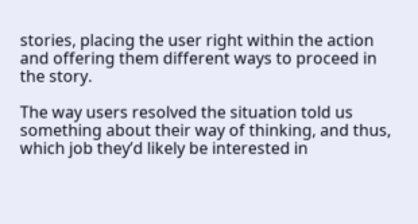stories, placing the user right within the action and offering them different ways to proceed in the story.

The way users resolved the situation told us something about their way of thinking, and thus, which job they’d likely be interested in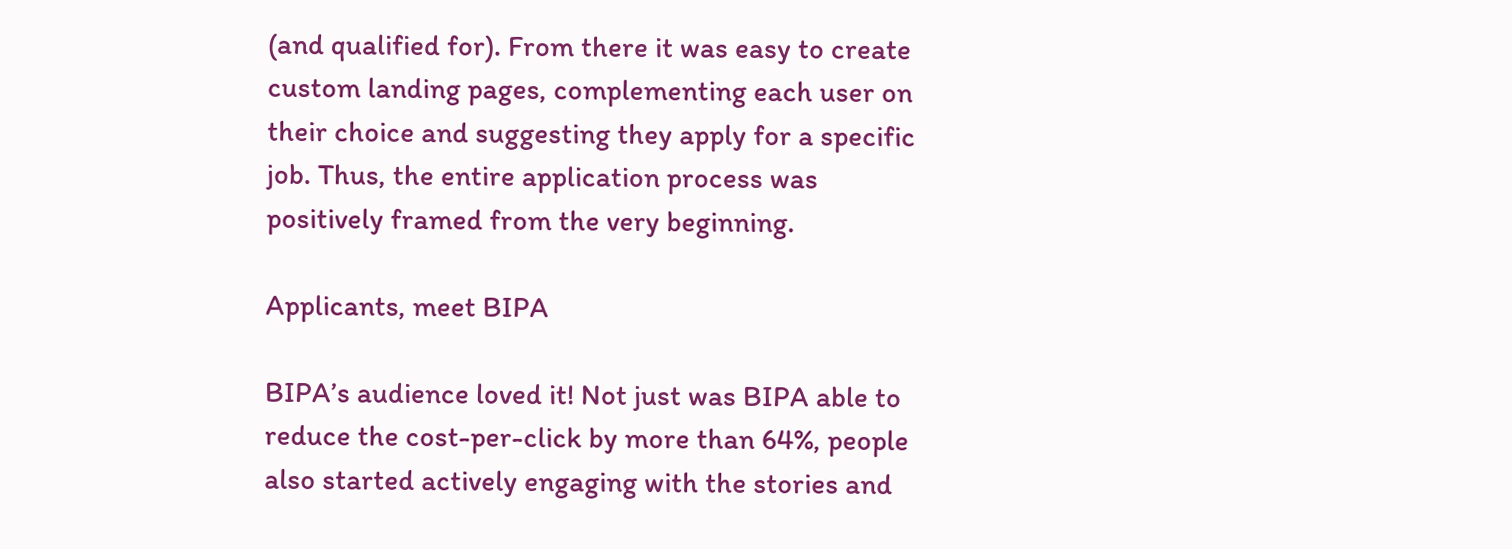(and qualified for). From there it was easy to create custom landing pages, complementing each user on their choice and suggesting they apply for a specific job. Thus, the entire application process was positively framed from the very beginning.

Applicants, meet BIPA

BIPA’s audience loved it! Not just was BIPA able to reduce the cost-per-click by more than 64%, people also started actively engaging with the stories and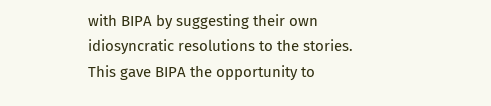with BIPA by suggesting their own idiosyncratic resolutions to the stories. This gave BIPA the opportunity to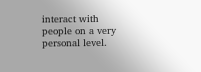interact with people on a very personal level.